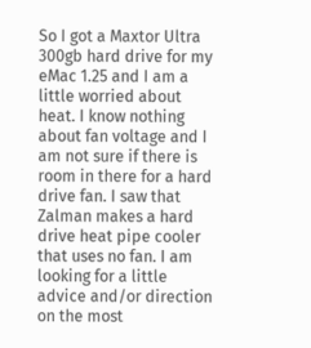So I got a Maxtor Ultra 300gb hard drive for my eMac 1.25 and I am a little worried about heat. I know nothing about fan voltage and I am not sure if there is room in there for a hard drive fan. I saw that Zalman makes a hard drive heat pipe cooler that uses no fan. I am looking for a little advice and/or direction on the most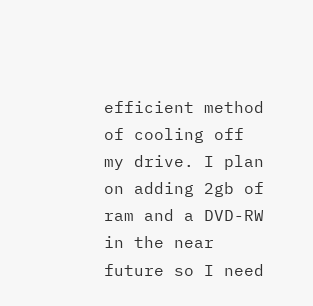efficient method of cooling off my drive. I plan on adding 2gb of ram and a DVD-RW in the near future so I need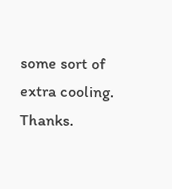some sort of extra cooling. Thanks.